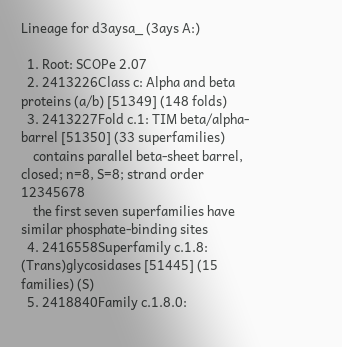Lineage for d3aysa_ (3ays A:)

  1. Root: SCOPe 2.07
  2. 2413226Class c: Alpha and beta proteins (a/b) [51349] (148 folds)
  3. 2413227Fold c.1: TIM beta/alpha-barrel [51350] (33 superfamilies)
    contains parallel beta-sheet barrel, closed; n=8, S=8; strand order 12345678
    the first seven superfamilies have similar phosphate-binding sites
  4. 2416558Superfamily c.1.8: (Trans)glycosidases [51445] (15 families) (S)
  5. 2418840Family c.1.8.0: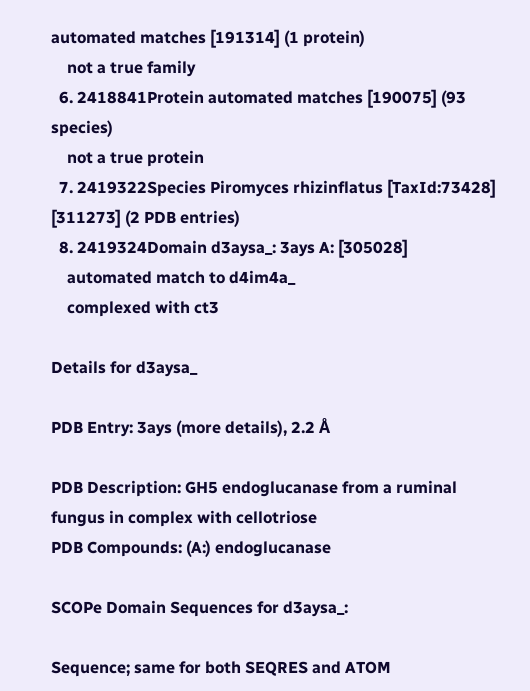automated matches [191314] (1 protein)
    not a true family
  6. 2418841Protein automated matches [190075] (93 species)
    not a true protein
  7. 2419322Species Piromyces rhizinflatus [TaxId:73428] [311273] (2 PDB entries)
  8. 2419324Domain d3aysa_: 3ays A: [305028]
    automated match to d4im4a_
    complexed with ct3

Details for d3aysa_

PDB Entry: 3ays (more details), 2.2 Å

PDB Description: GH5 endoglucanase from a ruminal fungus in complex with cellotriose
PDB Compounds: (A:) endoglucanase

SCOPe Domain Sequences for d3aysa_:

Sequence; same for both SEQRES and ATOM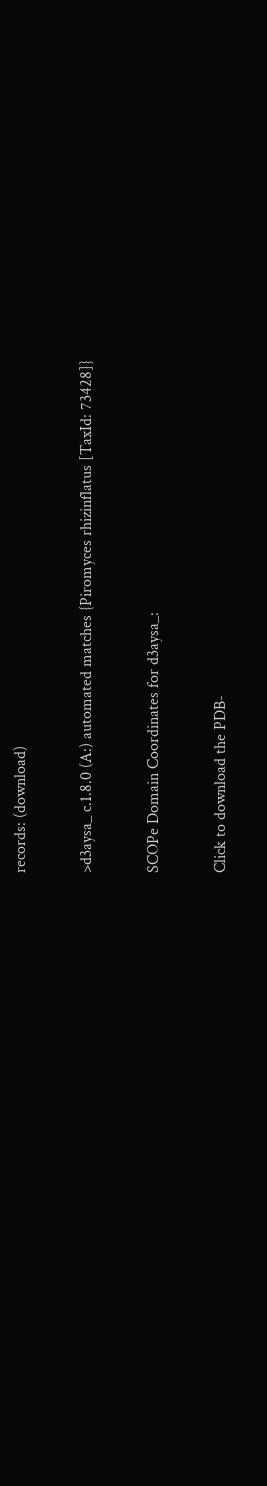records: (download)

>d3aysa_ c.1.8.0 (A:) automated matches {Piromyces rhizinflatus [TaxId: 73428]}

SCOPe Domain Coordinates for d3aysa_:

Click to download the PDB-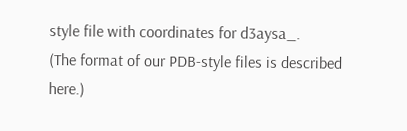style file with coordinates for d3aysa_.
(The format of our PDB-style files is described here.)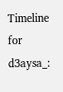Timeline for d3aysa_: